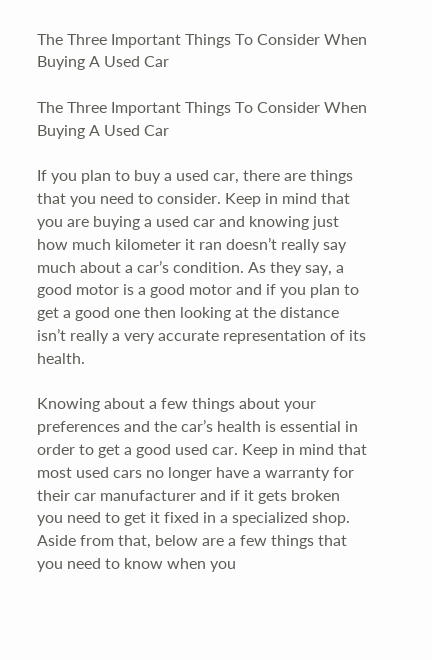The Three Important Things To Consider When Buying A Used Car

The Three Important Things To Consider When Buying A Used Car

If you plan to buy a used car, there are things that you need to consider. Keep in mind that you are buying a used car and knowing just how much kilometer it ran doesn’t really say much about a car’s condition. As they say, a good motor is a good motor and if you plan to get a good one then looking at the distance isn’t really a very accurate representation of its health.

Knowing about a few things about your preferences and the car’s health is essential in order to get a good used car. Keep in mind that most used cars no longer have a warranty for their car manufacturer and if it gets broken you need to get it fixed in a specialized shop. Aside from that, below are a few things that you need to know when you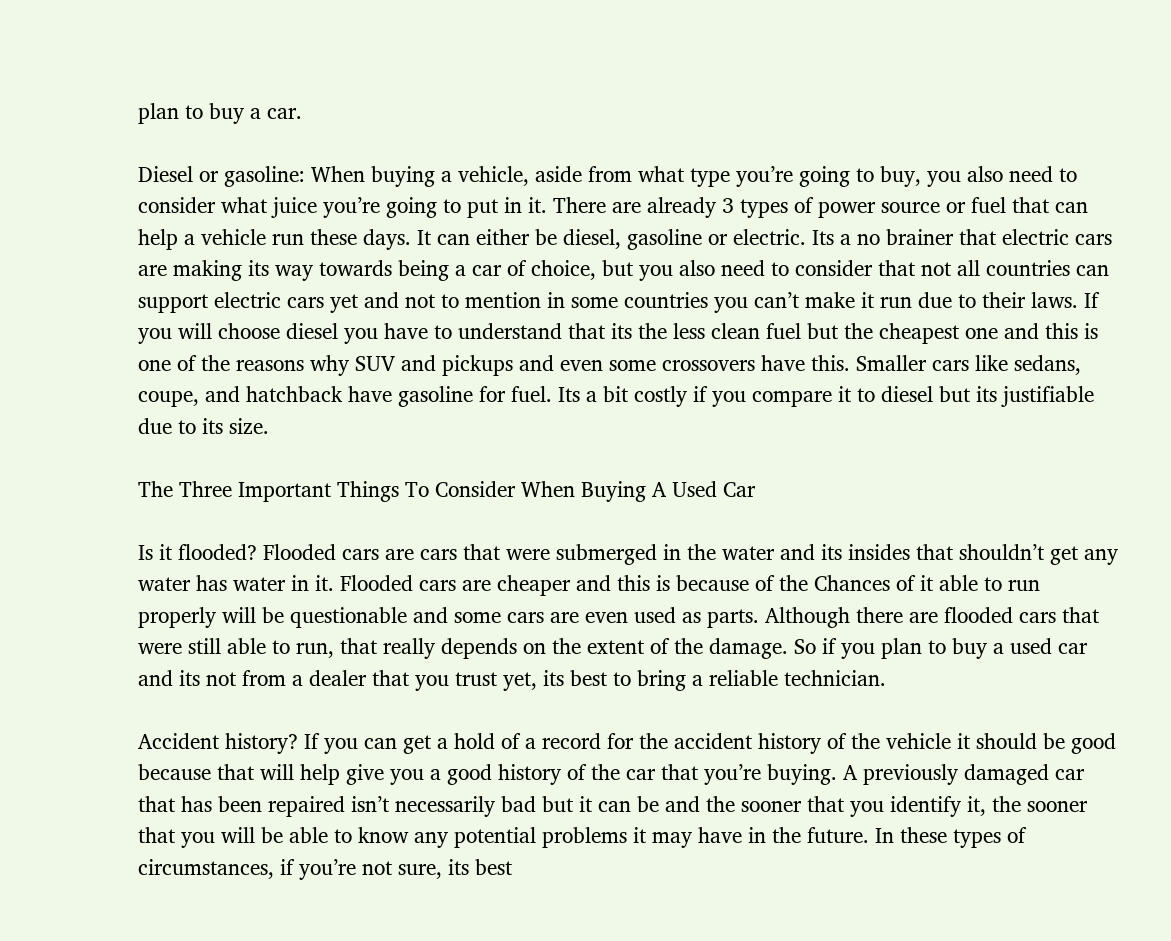plan to buy a car.

Diesel or gasoline: When buying a vehicle, aside from what type you’re going to buy, you also need to consider what juice you’re going to put in it. There are already 3 types of power source or fuel that can help a vehicle run these days. It can either be diesel, gasoline or electric. Its a no brainer that electric cars are making its way towards being a car of choice, but you also need to consider that not all countries can support electric cars yet and not to mention in some countries you can’t make it run due to their laws. If you will choose diesel you have to understand that its the less clean fuel but the cheapest one and this is one of the reasons why SUV and pickups and even some crossovers have this. Smaller cars like sedans, coupe, and hatchback have gasoline for fuel. Its a bit costly if you compare it to diesel but its justifiable due to its size.

The Three Important Things To Consider When Buying A Used Car

Is it flooded? Flooded cars are cars that were submerged in the water and its insides that shouldn’t get any water has water in it. Flooded cars are cheaper and this is because of the Chances of it able to run properly will be questionable and some cars are even used as parts. Although there are flooded cars that were still able to run, that really depends on the extent of the damage. So if you plan to buy a used car and its not from a dealer that you trust yet, its best to bring a reliable technician.

Accident history? If you can get a hold of a record for the accident history of the vehicle it should be good because that will help give you a good history of the car that you’re buying. A previously damaged car that has been repaired isn’t necessarily bad but it can be and the sooner that you identify it, the sooner that you will be able to know any potential problems it may have in the future. In these types of circumstances, if you’re not sure, its best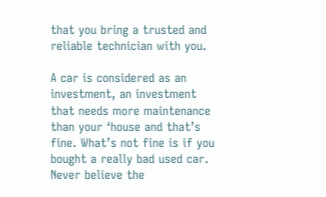that you bring a trusted and reliable technician with you.

A car is considered as an investment, an investment that needs more maintenance than your ‘house and that’s fine. What’s not fine is if you bought a really bad used car. Never believe the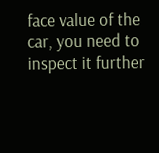face value of the car, you need to inspect it further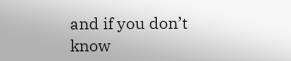and if you don’t know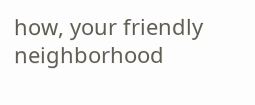how, your friendly neighborhood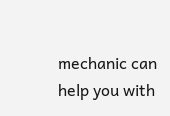mechanic can help you with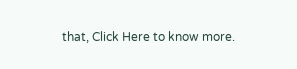that, Click Here to know more.